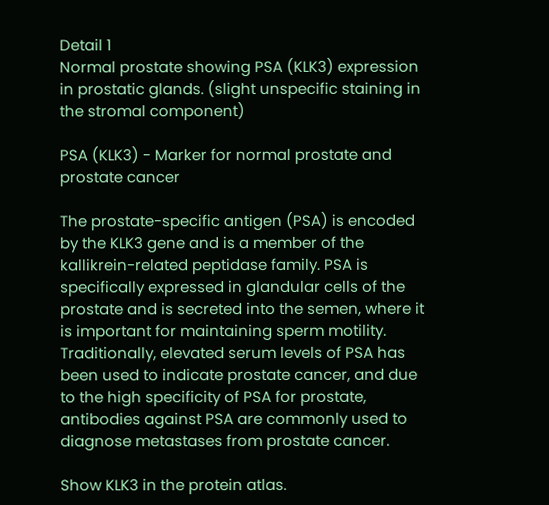Detail 1
Normal prostate showing PSA (KLK3) expression in prostatic glands. (slight unspecific staining in the stromal component)

PSA (KLK3) - Marker for normal prostate and prostate cancer

The prostate-specific antigen (PSA) is encoded by the KLK3 gene and is a member of the kallikrein-related peptidase family. PSA is specifically expressed in glandular cells of the prostate and is secreted into the semen, where it is important for maintaining sperm motility. Traditionally, elevated serum levels of PSA has been used to indicate prostate cancer, and due to the high specificity of PSA for prostate, antibodies against PSA are commonly used to diagnose metastases from prostate cancer.

Show KLK3 in the protein atlas.